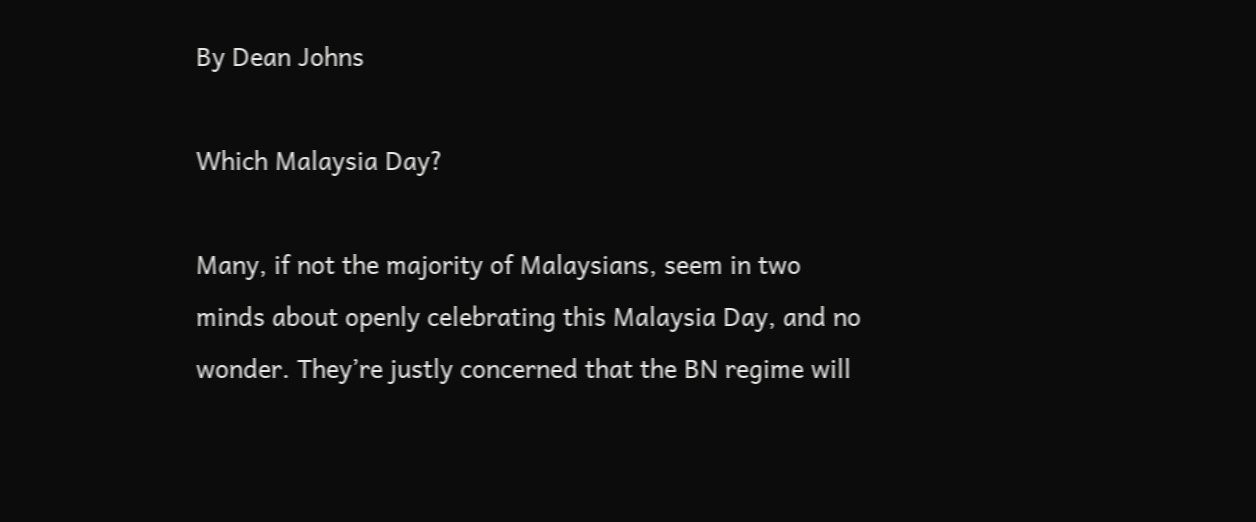By Dean Johns

Which Malaysia Day?

Many, if not the majority of Malaysians, seem in two minds about openly celebrating this Malaysia Day, and no wonder. They’re justly concerned that the BN regime will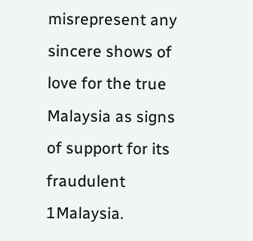misrepresent any sincere shows of love for the true Malaysia as signs of support for its fraudulent 1Malaysia.